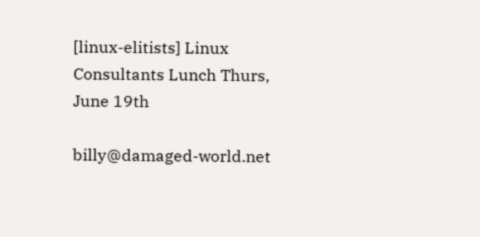[linux-elitists] Linux Consultants Lunch Thurs, June 19th

billy@damaged-world.net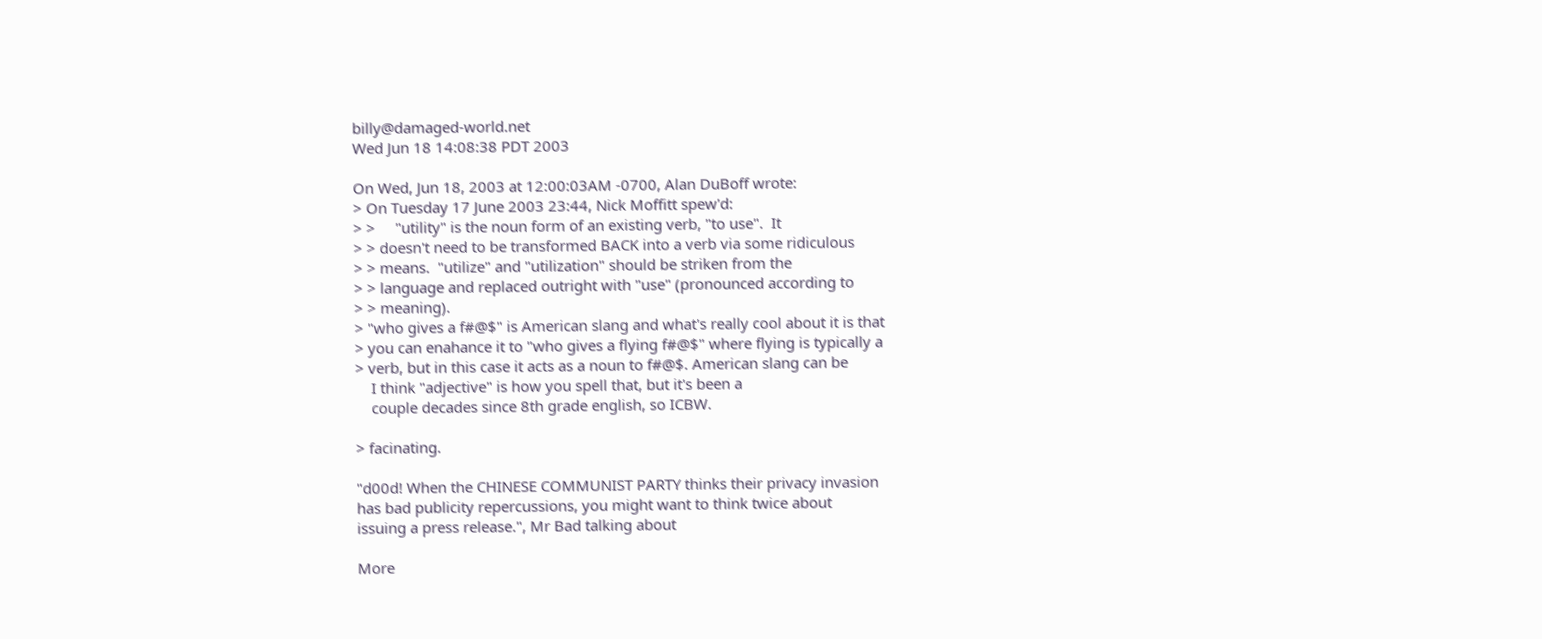billy@damaged-world.net
Wed Jun 18 14:08:38 PDT 2003

On Wed, Jun 18, 2003 at 12:00:03AM -0700, Alan DuBoff wrote:
> On Tuesday 17 June 2003 23:44, Nick Moffitt spew'd:
> >     "utility" is the noun form of an existing verb, "to use".  It
> > doesn't need to be transformed BACK into a verb via some ridiculous
> > means.  "utilize" and "utilization" should be striken from the
> > language and replaced outright with "use" (pronounced according to
> > meaning).
> "who gives a f#@$" is American slang and what's really cool about it is that
> you can enahance it to "who gives a flying f#@$" where flying is typically a
> verb, but in this case it acts as a noun to f#@$. American slang can be
    I think "adjective" is how you spell that, but it's been a
    couple decades since 8th grade english, so ICBW.

> facinating.

"d00d! When the CHINESE COMMUNIST PARTY thinks their privacy invasion
has bad publicity repercussions, you might want to think twice about
issuing a press release.", Mr Bad talking about

More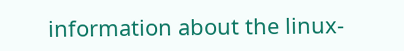information about the linux-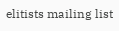elitists mailing list